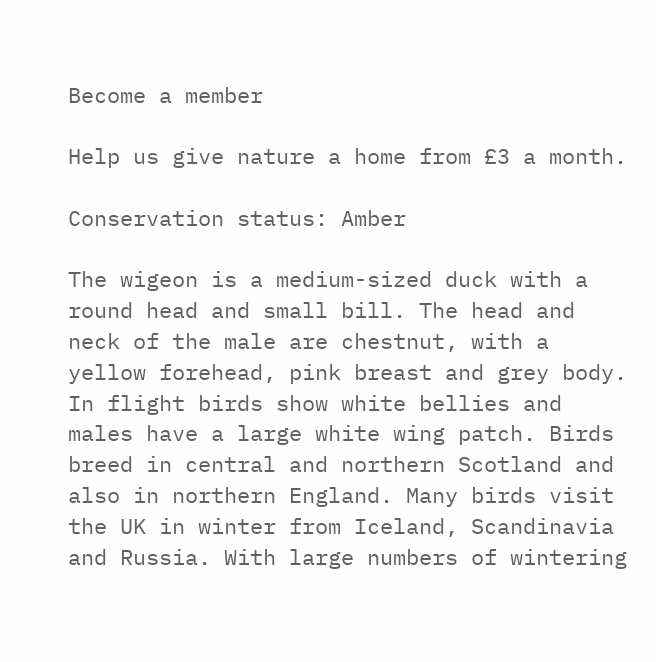Become a member

Help us give nature a home from £3 a month.

Conservation status: Amber

The wigeon is a medium-sized duck with a round head and small bill. The head and neck of the male are chestnut, with a yellow forehead, pink breast and grey body. In flight birds show white bellies and males have a large white wing patch. Birds breed in central and northern Scotland and also in northern England. Many birds visit the UK in winter from Iceland, Scandinavia and Russia. With large numbers of wintering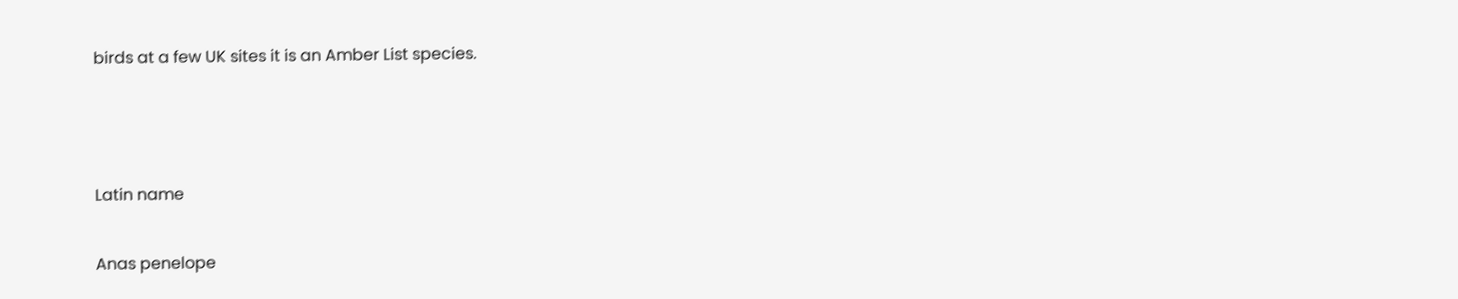birds at a few UK sites it is an Amber List species.



Latin name

Anas penelope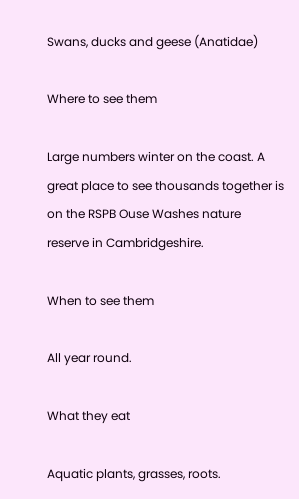Swans, ducks and geese (Anatidae)

Where to see them

Large numbers winter on the coast. A great place to see thousands together is on the RSPB Ouse Washes nature reserve in Cambridgeshire.

When to see them

All year round.

What they eat

Aquatic plants, grasses, roots.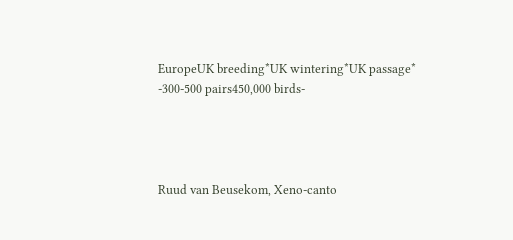EuropeUK breeding*UK wintering*UK passage*
-300-500 pairs450,000 birds-




Ruud van Beusekom, Xeno-canto